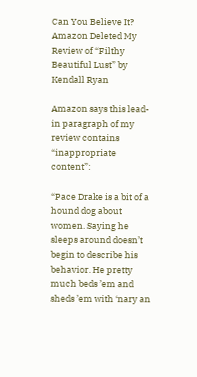Can You Believe It? Amazon Deleted My Review of “Filthy Beautiful Lust” by Kendall Ryan

Amazon says this lead-in paragraph of my review contains “inappropriate content”:

“Pace Drake is a bit of a hound dog about women. Saying he sleeps around doesn’t begin to describe his behavior. He pretty much beds ’em and sheds ’em with ‘nary an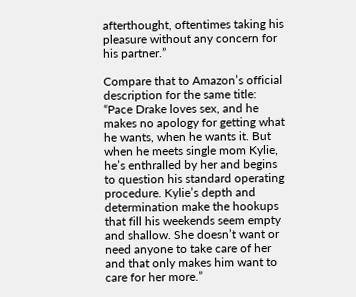afterthought, oftentimes taking his pleasure without any concern for his partner.”

Compare that to Amazon’s official description for the same title: “Pace Drake loves sex, and he makes no apology for getting what he wants, when he wants it. But when he meets single mom Kylie, he’s enthralled by her and begins to question his standard operating procedure. Kylie’s depth and determination make the hookups that fill his weekends seem empty and shallow. She doesn’t want or need anyone to take care of her and that only makes him want to care for her more.”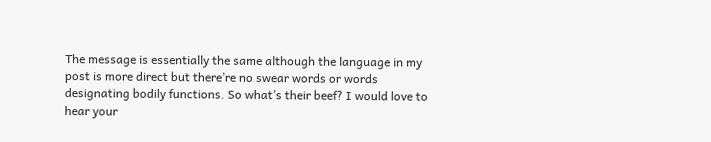The message is essentially the same although the language in my post is more direct but there’re no swear words or words designating bodily functions. So what’s their beef? I would love to hear your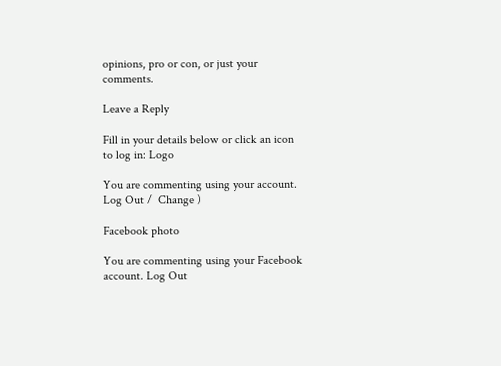opinions, pro or con, or just your comments.

Leave a Reply

Fill in your details below or click an icon to log in: Logo

You are commenting using your account. Log Out /  Change )

Facebook photo

You are commenting using your Facebook account. Log Out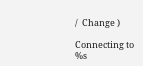/  Change )

Connecting to %s